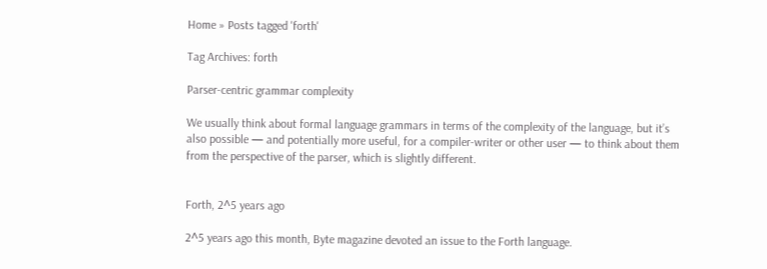Home » Posts tagged 'forth'

Tag Archives: forth

Parser-centric grammar complexity

We usually think about formal language grammars in terms of the complexity of the language, but it’s also possible — and potentially more useful, for a compiler-writer or other user — to think about them from the perspective of the parser, which is slightly different.


Forth, 2^5 years ago

2^5 years ago this month, Byte magazine devoted an issue to the Forth language.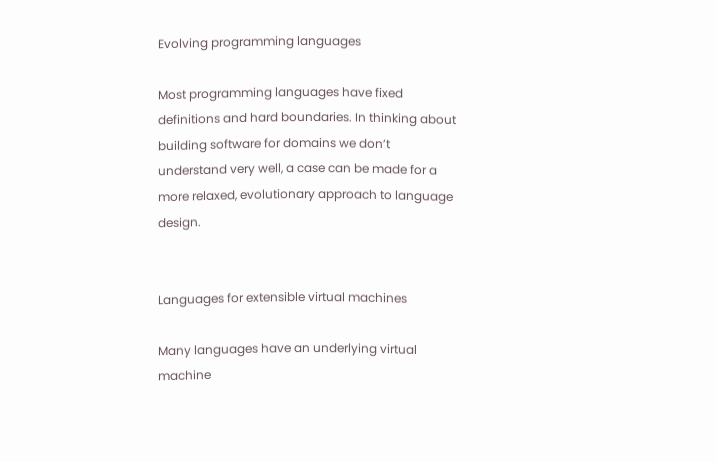Evolving programming languages

Most programming languages have fixed definitions and hard boundaries. In thinking about building software for domains we don’t understand very well, a case can be made for a more relaxed, evolutionary approach to language design.


Languages for extensible virtual machines

Many languages have an underlying virtual machine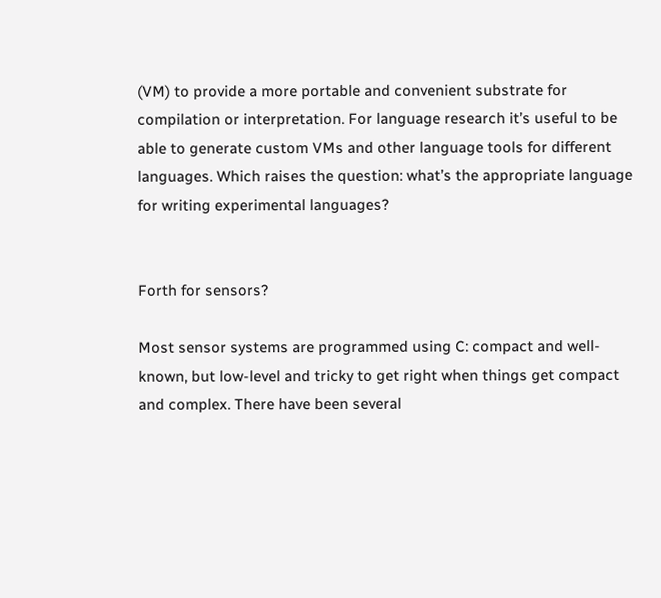(VM) to provide a more portable and convenient substrate for compilation or interpretation. For language research it’s useful to be able to generate custom VMs and other language tools for different languages. Which raises the question: what’s the appropriate language for writing experimental languages?


Forth for sensors?

Most sensor systems are programmed using C: compact and well-known, but low-level and tricky to get right when things get compact and complex. There have been several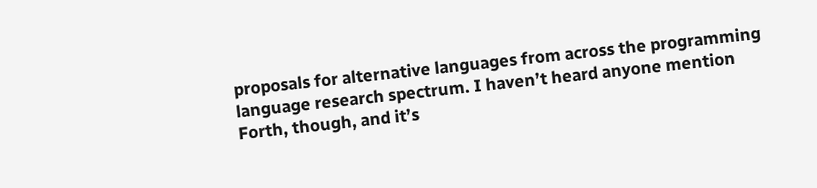proposals for alternative languages from across the programming language research spectrum. I haven’t heard anyone mention Forth, though, and it’s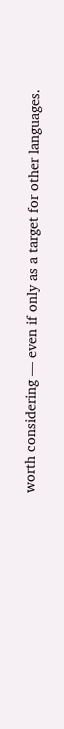worth considering — even if only as a target for other languages.